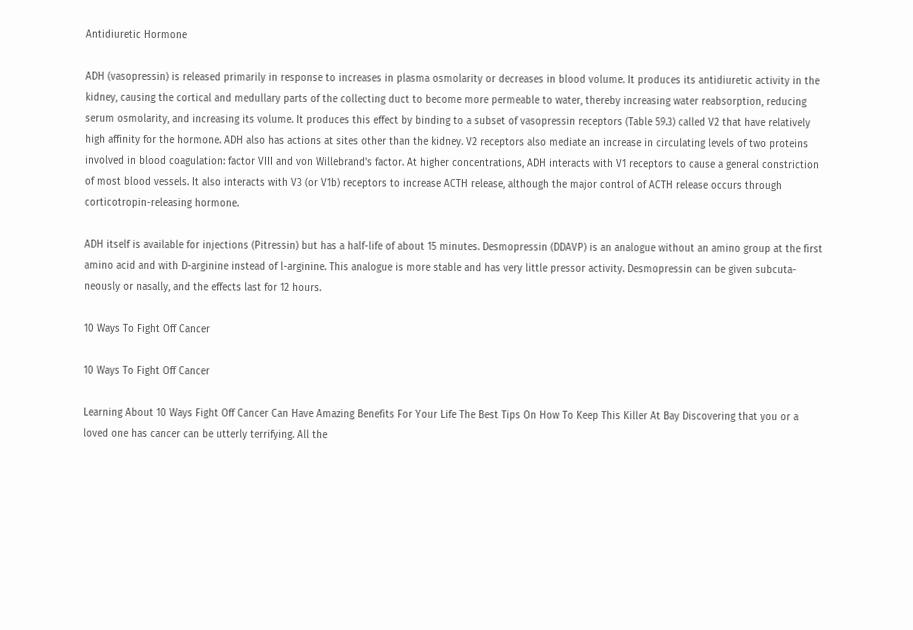Antidiuretic Hormone

ADH (vasopressin) is released primarily in response to increases in plasma osmolarity or decreases in blood volume. It produces its antidiuretic activity in the kidney, causing the cortical and medullary parts of the collecting duct to become more permeable to water, thereby increasing water reabsorption, reducing serum osmolarity, and increasing its volume. It produces this effect by binding to a subset of vasopressin receptors (Table 59.3) called V2 that have relatively high affinity for the hormone. ADH also has actions at sites other than the kidney. V2 receptors also mediate an increase in circulating levels of two proteins involved in blood coagulation: factor VIII and von Willebrand's factor. At higher concentrations, ADH interacts with V1 receptors to cause a general constriction of most blood vessels. It also interacts with V3 (or V1b) receptors to increase ACTH release, although the major control of ACTH release occurs through corticotropin-releasing hormone.

ADH itself is available for injections (Pitressin) but has a half-life of about 15 minutes. Desmopressin (DDAVP) is an analogue without an amino group at the first amino acid and with D-arginine instead of l-arginine. This analogue is more stable and has very little pressor activity. Desmopressin can be given subcuta-neously or nasally, and the effects last for 12 hours.

10 Ways To Fight Off Cancer

10 Ways To Fight Off Cancer

Learning About 10 Ways Fight Off Cancer Can Have Amazing Benefits For Your Life The Best Tips On How To Keep This Killer At Bay Discovering that you or a loved one has cancer can be utterly terrifying. All the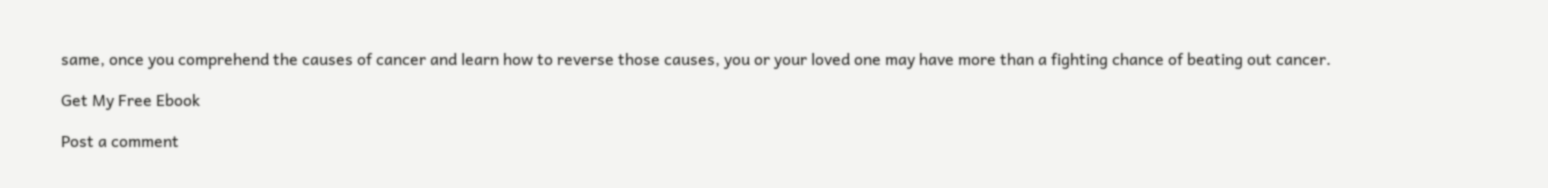same, once you comprehend the causes of cancer and learn how to reverse those causes, you or your loved one may have more than a fighting chance of beating out cancer.

Get My Free Ebook

Post a comment